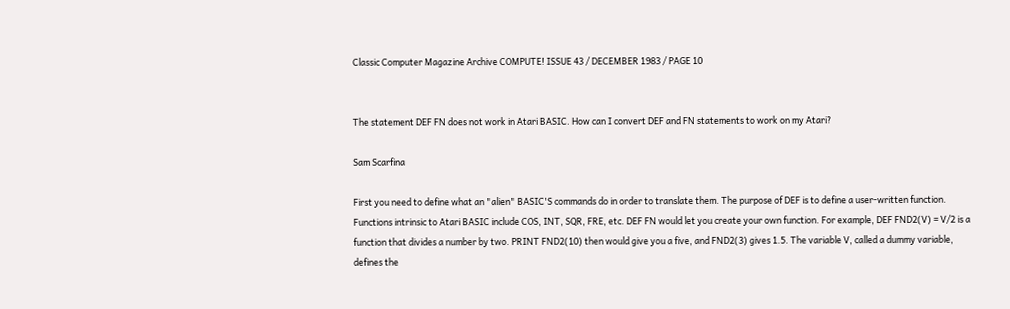Classic Computer Magazine Archive COMPUTE! ISSUE 43 / DECEMBER 1983 / PAGE 10


The statement DEF FN does not work in Atari BASIC. How can I convert DEF and FN statements to work on my Atari?

Sam Scarfina

First you need to define what an "alien" BASIC'S commands do in order to translate them. The purpose of DEF is to define a user-written function. Functions intrinsic to Atari BASIC include COS, INT, SQR, FRE, etc. DEF FN would let you create your own function. For example, DEF FND2(V) = V/2 is a function that divides a number by two. PRINT FND2(10) then would give you a five, and FND2(3) gives 1.5. The variable V, called a dummy variable, defines the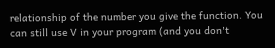relationship of the number you give the function. You can still use V in your program (and you don't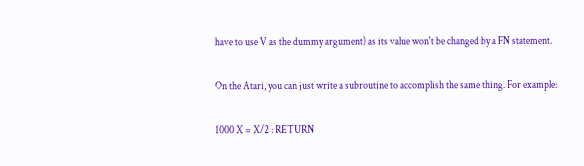have to use V as the dummy argument) as its value won't be changed by a FN statement.

On the Atari, you can just write a subroutine to accomplish the same thing. For example:

1000 X = X/2 : RETURN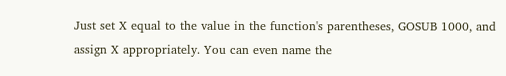Just set X equal to the value in the function's parentheses, GOSUB 1000, and assign X appropriately. You can even name the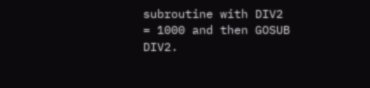subroutine with DIV2 = 1000 and then GOSUB DIV2.